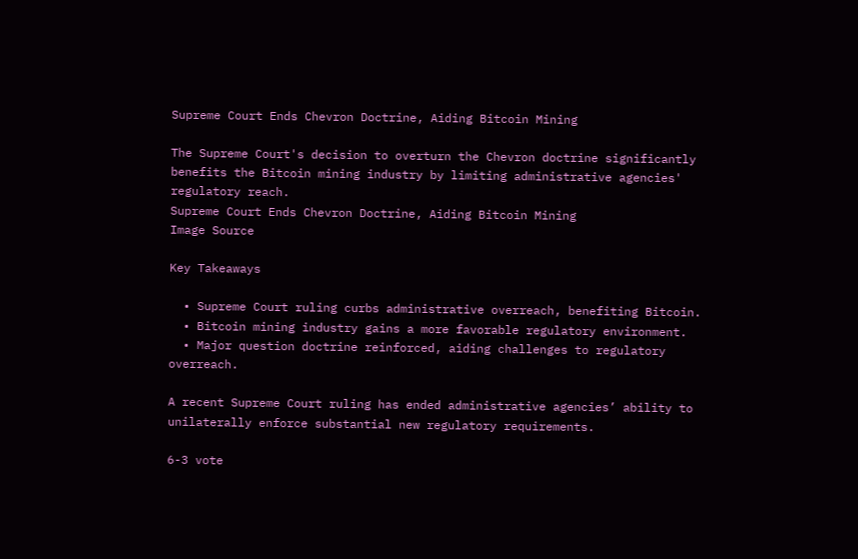Supreme Court Ends Chevron Doctrine, Aiding Bitcoin Mining

The Supreme Court's decision to overturn the Chevron doctrine significantly benefits the Bitcoin mining industry by limiting administrative agencies' regulatory reach.
Supreme Court Ends Chevron Doctrine, Aiding Bitcoin Mining
Image Source

Key Takeaways

  • Supreme Court ruling curbs administrative overreach, benefiting Bitcoin.
  • Bitcoin mining industry gains a more favorable regulatory environment.
  • Major question doctrine reinforced, aiding challenges to regulatory overreach.

A recent Supreme Court ruling has ended administrative agencies’ ability to unilaterally enforce substantial new regulatory requirements.

6-3 vote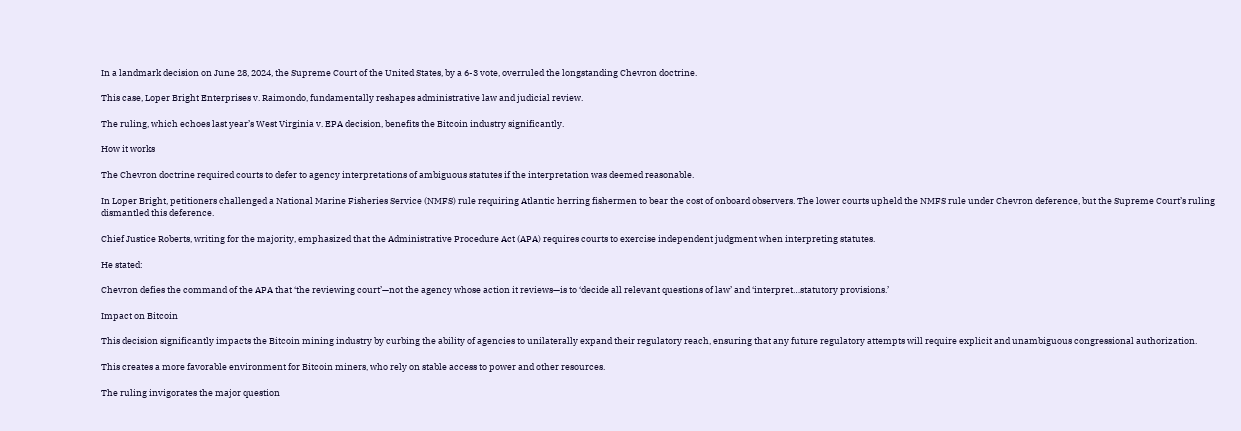In a landmark decision on June 28, 2024, the Supreme Court of the United States, by a 6-3 vote, overruled the longstanding Chevron doctrine.

This case, Loper Bright Enterprises v. Raimondo, fundamentally reshapes administrative law and judicial review.

The ruling, which echoes last year’s West Virginia v. EPA decision, benefits the Bitcoin industry significantly.

How it works

The Chevron doctrine required courts to defer to agency interpretations of ambiguous statutes if the interpretation was deemed reasonable.

In Loper Bright, petitioners challenged a National Marine Fisheries Service (NMFS) rule requiring Atlantic herring fishermen to bear the cost of onboard observers. The lower courts upheld the NMFS rule under Chevron deference, but the Supreme Court’s ruling dismantled this deference.

Chief Justice Roberts, writing for the majority, emphasized that the Administrative Procedure Act (APA) requires courts to exercise independent judgment when interpreting statutes.

He stated:

Chevron defies the command of the APA that ‘the reviewing court’—not the agency whose action it reviews—is to ‘decide all relevant questions of law’ and ‘interpret…statutory provisions.’

Impact on Bitcoin

This decision significantly impacts the Bitcoin mining industry by curbing the ability of agencies to unilaterally expand their regulatory reach, ensuring that any future regulatory attempts will require explicit and unambiguous congressional authorization.

This creates a more favorable environment for Bitcoin miners, who rely on stable access to power and other resources.

The ruling invigorates the major question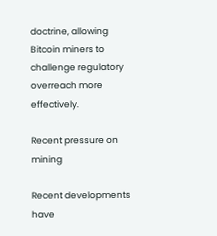doctrine, allowing Bitcoin miners to challenge regulatory overreach more effectively.

Recent pressure on mining

Recent developments have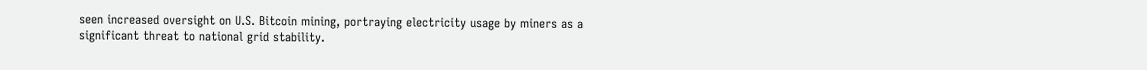seen increased oversight on U.S. Bitcoin mining, portraying electricity usage by miners as a significant threat to national grid stability.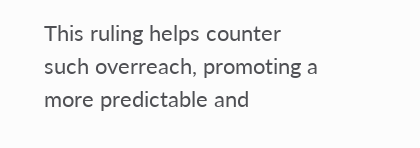This ruling helps counter such overreach, promoting a more predictable and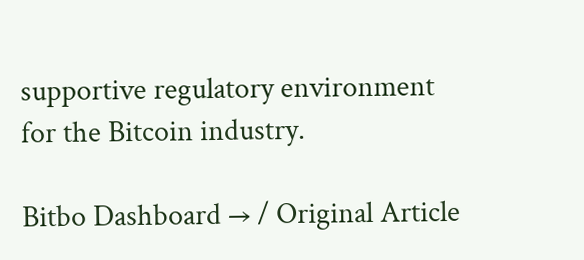supportive regulatory environment for the Bitcoin industry.

Bitbo Dashboard → / Original Article